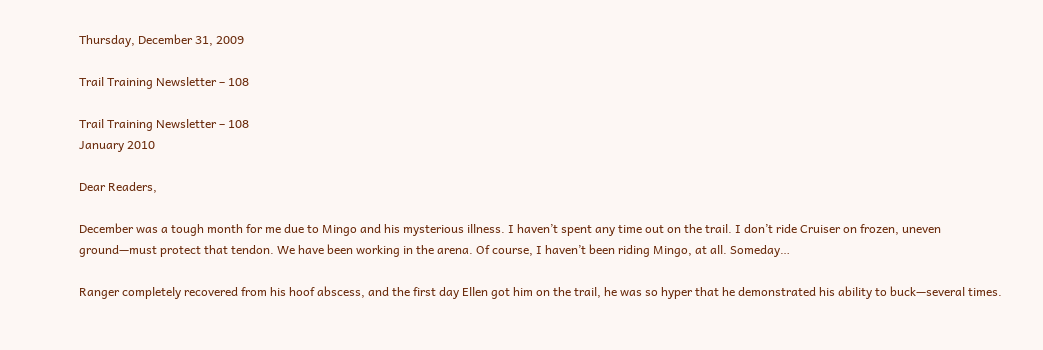Thursday, December 31, 2009

Trail Training Newsletter – 108

Trail Training Newsletter – 108
January 2010

Dear Readers,

December was a tough month for me due to Mingo and his mysterious illness. I haven’t spent any time out on the trail. I don’t ride Cruiser on frozen, uneven ground—must protect that tendon. We have been working in the arena. Of course, I haven’t been riding Mingo, at all. Someday…

Ranger completely recovered from his hoof abscess, and the first day Ellen got him on the trail, he was so hyper that he demonstrated his ability to buck—several times.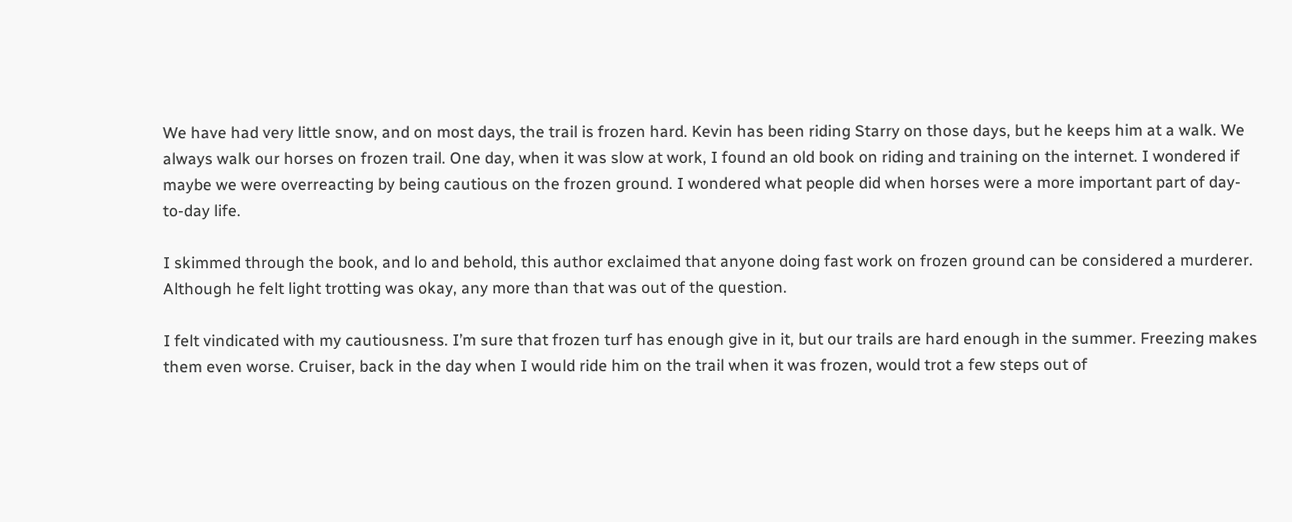We have had very little snow, and on most days, the trail is frozen hard. Kevin has been riding Starry on those days, but he keeps him at a walk. We always walk our horses on frozen trail. One day, when it was slow at work, I found an old book on riding and training on the internet. I wondered if maybe we were overreacting by being cautious on the frozen ground. I wondered what people did when horses were a more important part of day-to-day life.

I skimmed through the book, and lo and behold, this author exclaimed that anyone doing fast work on frozen ground can be considered a murderer. Although he felt light trotting was okay, any more than that was out of the question.

I felt vindicated with my cautiousness. I’m sure that frozen turf has enough give in it, but our trails are hard enough in the summer. Freezing makes them even worse. Cruiser, back in the day when I would ride him on the trail when it was frozen, would trot a few steps out of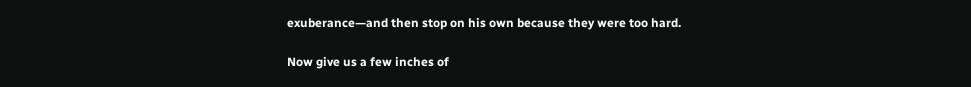exuberance—and then stop on his own because they were too hard.

Now give us a few inches of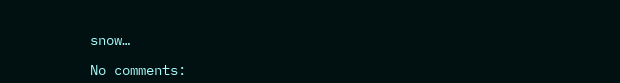snow…

No comments: